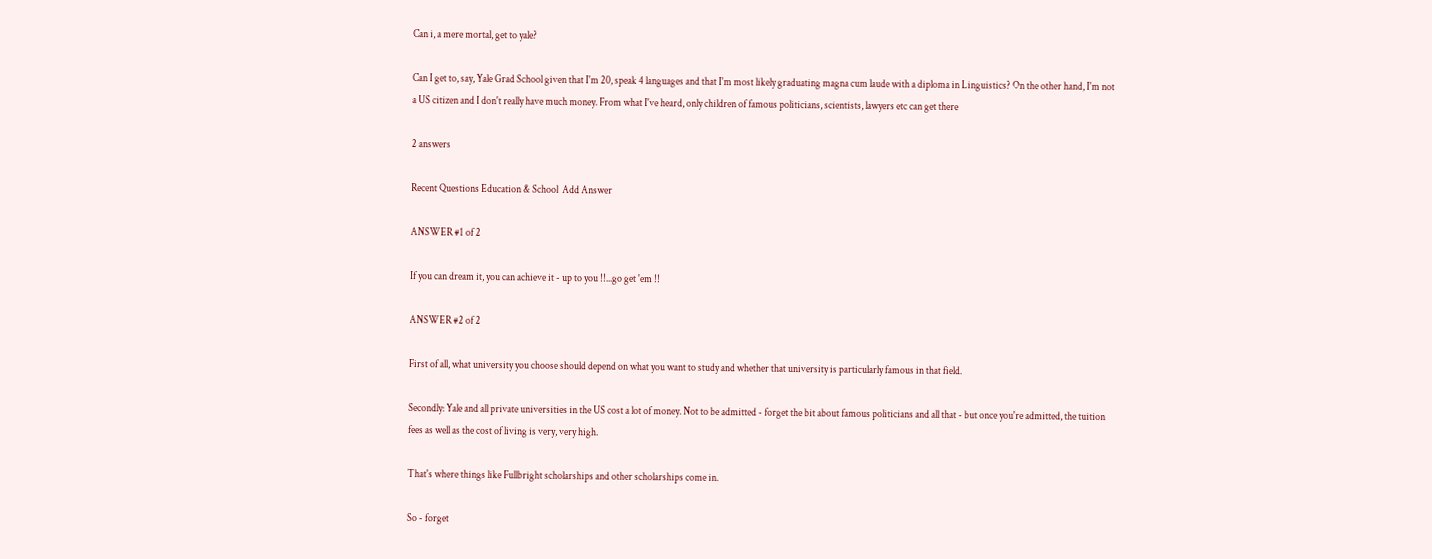Can i, a mere mortal, get to yale?

Can I get to, say, Yale Grad School given that I'm 20, speak 4 languages and that I'm most likely graduating magna cum laude with a diploma in Linguistics? On the other hand, I'm not a US citizen and I don't really have much money. From what I've heard, only children of famous politicians, scientists, lawyers etc can get there

2 answers

Recent Questions Education & School  Add Answer

ANSWER #1 of 2

If you can dream it, you can achieve it - up to you !!...go get 'em !!

ANSWER #2 of 2

First of all, what university you choose should depend on what you want to study and whether that university is particularly famous in that field.

Secondly: Yale and all private universities in the US cost a lot of money. Not to be admitted - forget the bit about famous politicians and all that - but once you're admitted, the tuition fees as well as the cost of living is very, very high.

That's where things like Fullbright scholarships and other scholarships come in.

So - forget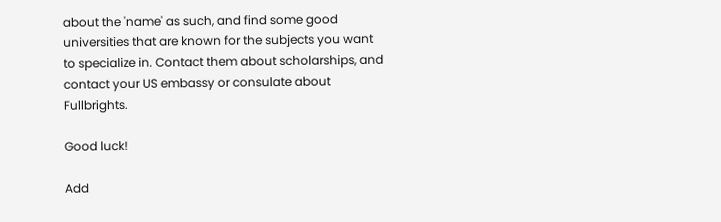about the 'name' as such, and find some good universities that are known for the subjects you want to specialize in. Contact them about scholarships, and contact your US embassy or consulate about Fullbrights.

Good luck!

Add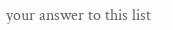your answer to this list